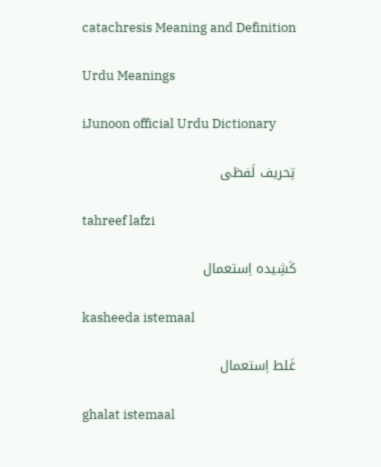catachresis Meaning and Definition

Urdu Meanings

iJunoon official Urdu Dictionary

تِحریف لَفظی

tahreef lafzi

کَشِیدہ اِستعمال

kasheeda istemaal

غَلط اِستعمال

ghalat istemaal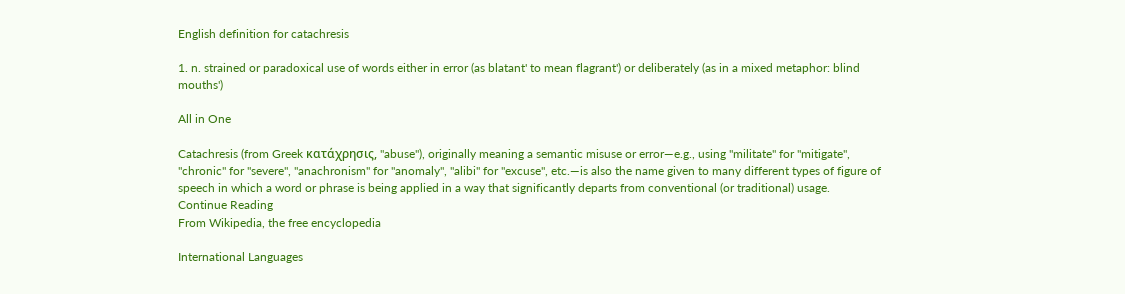English definition for catachresis

1. n. strained or paradoxical use of words either in error (as blatant' to mean flagrant') or deliberately (as in a mixed metaphor: blind mouths')

All in One

Catachresis (from Greek κατάχρησις, "abuse"), originally meaning a semantic misuse or error—e.g., using "militate" for "mitigate", "chronic" for "severe", "anachronism" for "anomaly", "alibi" for "excuse", etc.—is also the name given to many different types of figure of speech in which a word or phrase is being applied in a way that significantly departs from conventional (or traditional) usage.
Continue Reading
From Wikipedia, the free encyclopedia

International Languages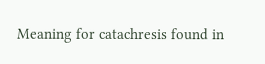Meaning for catachresis found in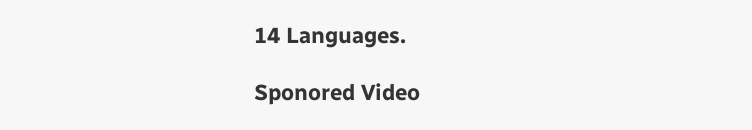14 Languages.

Sponored Video